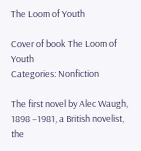The Loom of Youth

Cover of book The Loom of Youth
Categories: Nonfiction

The first novel by Alec Waugh, 1898 –1981, a British novelist, the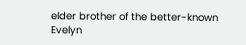elder brother of the better-known Evelyn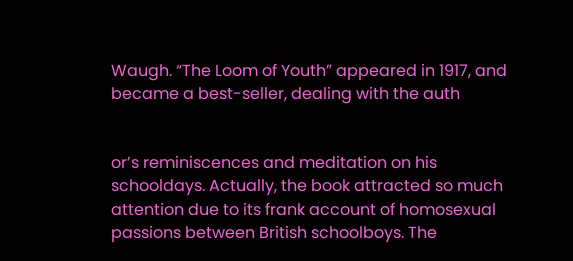Waugh. “The Loom of Youth” appeared in 1917, and became a best-seller, dealing with the auth


or’s reminiscences and meditation on his schooldays. Actually, the book attracted so much attention due to its frank account of homosexual passions between British schoolboys. The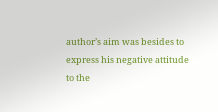author’s aim was besides to express his negative attitude to the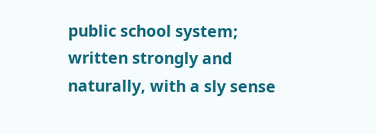public school system; written strongly and naturally, with a sly sense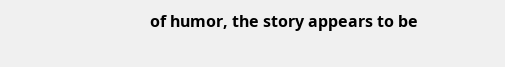of humor, the story appears to be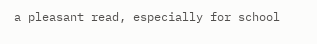a pleasant read, especially for school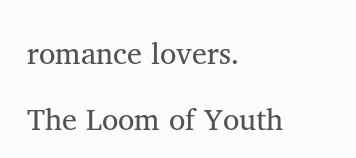romance lovers.

The Loom of Youth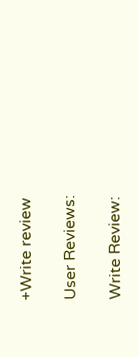+Write review

User Reviews:

Write Review: